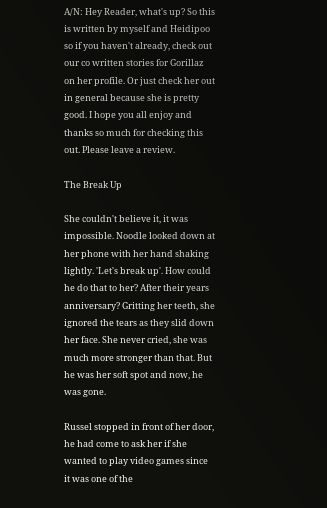A/N: Hey Reader, what's up? So this is written by myself and Heidipoo so if you haven't already, check out our co written stories for Gorillaz on her profile. Or just check her out in general because she is pretty good. I hope you all enjoy and thanks so much for checking this out. Please leave a review.

The Break Up

She couldn't believe it, it was impossible. Noodle looked down at her phone with her hand shaking lightly. 'Let's break up'. How could he do that to her? After their years anniversary? Gritting her teeth, she ignored the tears as they slid down her face. She never cried, she was much more stronger than that. But he was her soft spot and now, he was gone.

Russel stopped in front of her door, he had come to ask her if she wanted to play video games since it was one of the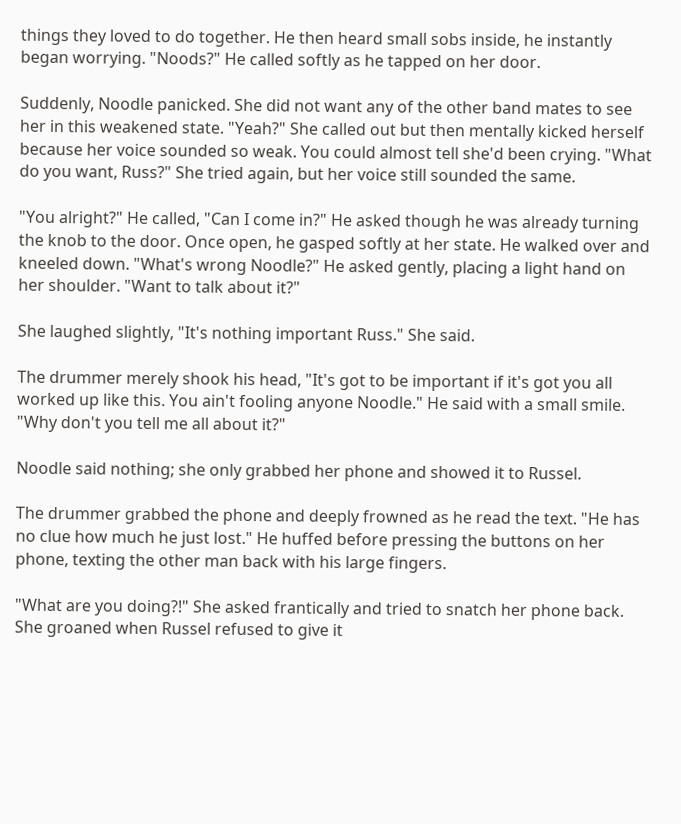things they loved to do together. He then heard small sobs inside, he instantly began worrying. "Noods?" He called softly as he tapped on her door.

Suddenly, Noodle panicked. She did not want any of the other band mates to see her in this weakened state. "Yeah?" She called out but then mentally kicked herself because her voice sounded so weak. You could almost tell she'd been crying. "What do you want, Russ?" She tried again, but her voice still sounded the same.

"You alright?" He called, "Can I come in?" He asked though he was already turning the knob to the door. Once open, he gasped softly at her state. He walked over and kneeled down. "What's wrong Noodle?" He asked gently, placing a light hand on her shoulder. "Want to talk about it?"

She laughed slightly, "It's nothing important Russ." She said.

The drummer merely shook his head, "It's got to be important if it's got you all worked up like this. You ain't fooling anyone Noodle." He said with a small smile. "Why don't you tell me all about it?"

Noodle said nothing; she only grabbed her phone and showed it to Russel.

The drummer grabbed the phone and deeply frowned as he read the text. "He has no clue how much he just lost." He huffed before pressing the buttons on her phone, texting the other man back with his large fingers.

"What are you doing?!" She asked frantically and tried to snatch her phone back. She groaned when Russel refused to give it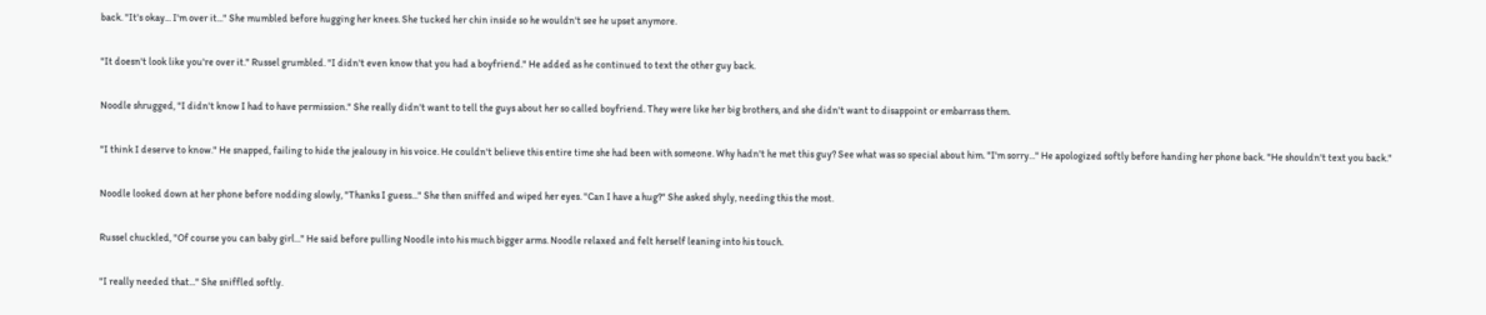back. "It's okay... I'm over it..." She mumbled before hugging her knees. She tucked her chin inside so he wouldn't see he upset anymore.

"It doesn't look like you're over it." Russel grumbled. "I didn't even know that you had a boyfriend." He added as he continued to text the other guy back.

Noodle shrugged, "I didn't know I had to have permission." She really didn't want to tell the guys about her so called boyfriend. They were like her big brothers, and she didn't want to disappoint or embarrass them.

"I think I deserve to know." He snapped, failing to hide the jealousy in his voice. He couldn't believe this entire time she had been with someone. Why hadn't he met this guy? See what was so special about him. "I'm sorry..." He apologized softly before handing her phone back. "He shouldn't text you back."

Noodle looked down at her phone before nodding slowly, "Thanks I guess..." She then sniffed and wiped her eyes. "Can I have a hug?" She asked shyly, needing this the most.

Russel chuckled, "Of course you can baby girl..." He said before pulling Noodle into his much bigger arms. Noodle relaxed and felt herself leaning into his touch.

"I really needed that..." She sniffled softly.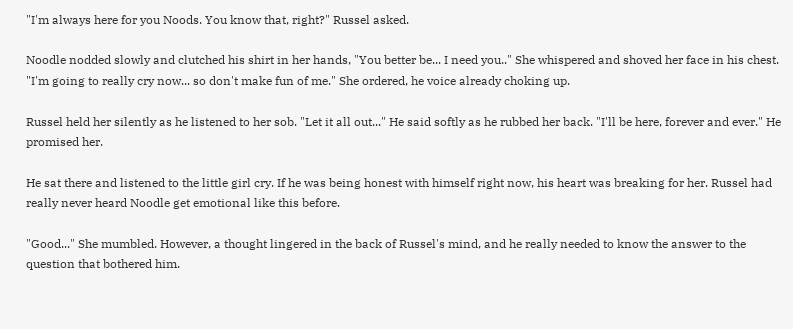"I'm always here for you Noods. You know that, right?" Russel asked.

Noodle nodded slowly and clutched his shirt in her hands, "You better be... I need you.." She whispered and shoved her face in his chest. "I'm going to really cry now... so don't make fun of me." She ordered, he voice already choking up.

Russel held her silently as he listened to her sob. "Let it all out..." He said softly as he rubbed her back. "I'll be here, forever and ever." He promised her.

He sat there and listened to the little girl cry. If he was being honest with himself right now, his heart was breaking for her. Russel had really never heard Noodle get emotional like this before.

"Good..." She mumbled. However, a thought lingered in the back of Russel's mind, and he really needed to know the answer to the question that bothered him.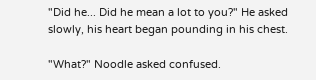"Did he... Did he mean a lot to you?" He asked slowly, his heart began pounding in his chest.

"What?" Noodle asked confused.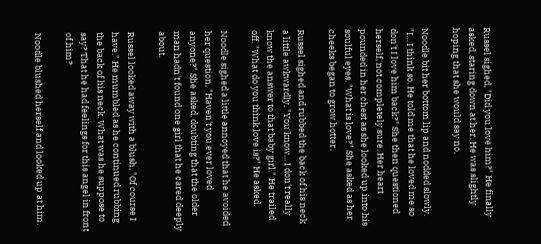Russel sighed, "Did you love him?" He finally asked, staring down at her. He was slightly hoping that she would say no.

Noodle bit her bottom lip and nodded slowly. "I... I think so. He told me that he loved me so don't I love him back?" She then questioned herself, not completely sure. Her heart pounded in her chest as she looked up into his soulful eyes. "What is love?" She asked as her cheeks began to grow hotter.

Russel sighed and rubbed the back of his neck a little awkwardly. "You know... I don't really know the answer to that baby girl." He trailed off. "What do you think love is?" He asked.

Noodle sighed a little annoyed that he avoided her question, "Haven't you ever loved anyone?" She asked, doubting that the older man hadn't found one girl that he cared deeply about.

Russel looked away with a blush, "Of course I have." He mumbled as he continued rubbing the back of his neck. What was he suppose to say? That he had feelings for this angel in front of him?

Noodle blushed herself and looked up at him.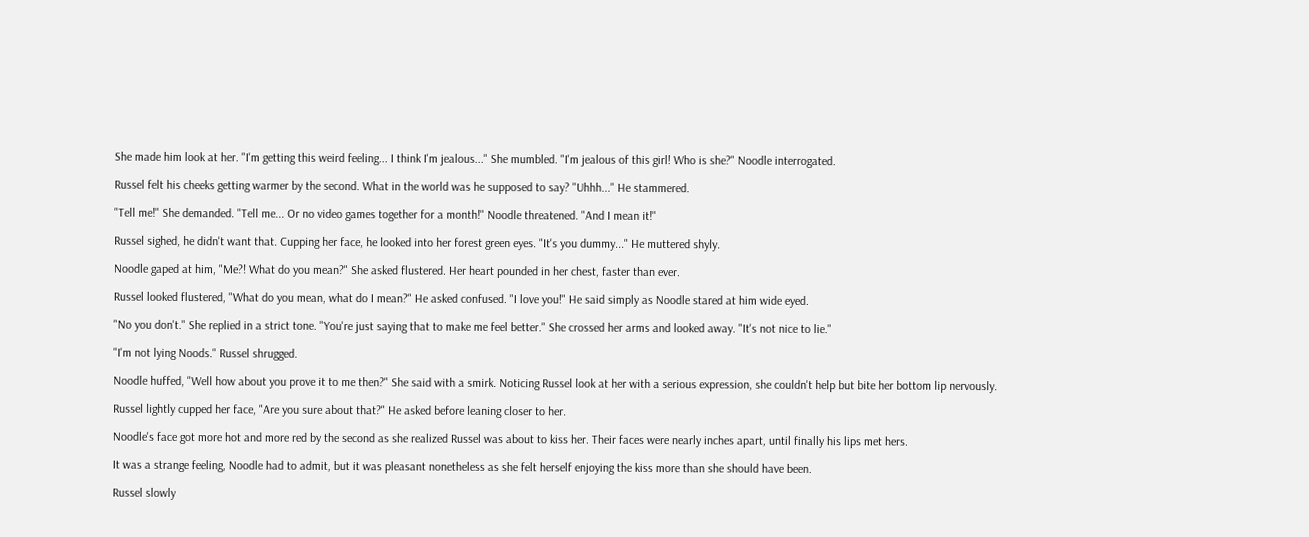She made him look at her. "I'm getting this weird feeling... I think I'm jealous..." She mumbled. "I'm jealous of this girl! Who is she?" Noodle interrogated.

Russel felt his cheeks getting warmer by the second. What in the world was he supposed to say? "Uhhh..." He stammered.

"Tell me!" She demanded. "Tell me... Or no video games together for a month!" Noodle threatened. "And I mean it!"

Russel sighed, he didn't want that. Cupping her face, he looked into her forest green eyes. "It's you dummy..." He muttered shyly.

Noodle gaped at him, "Me?! What do you mean?" She asked flustered. Her heart pounded in her chest, faster than ever.

Russel looked flustered, "What do you mean, what do I mean?" He asked confused. "I love you!" He said simply as Noodle stared at him wide eyed.

"No you don't." She replied in a strict tone. "You're just saying that to make me feel better." She crossed her arms and looked away. "It's not nice to lie."

"I'm not lying Noods." Russel shrugged.

Noodle huffed, "Well how about you prove it to me then?" She said with a smirk. Noticing Russel look at her with a serious expression, she couldn't help but bite her bottom lip nervously.

Russel lightly cupped her face, "Are you sure about that?" He asked before leaning closer to her.

Noodle's face got more hot and more red by the second as she realized Russel was about to kiss her. Their faces were nearly inches apart, until finally his lips met hers.

It was a strange feeling, Noodle had to admit, but it was pleasant nonetheless as she felt herself enjoying the kiss more than she should have been.

Russel slowly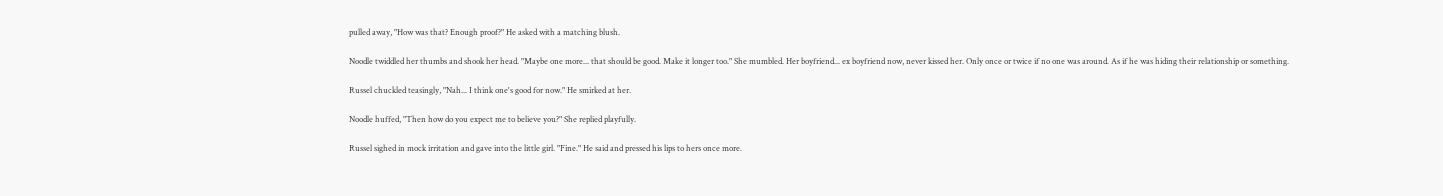pulled away, "How was that? Enough proof?" He asked with a matching blush.

Noodle twiddled her thumbs and shook her head. "Maybe one more... that should be good. Make it longer too." She mumbled. Her boyfriend... ex boyfriend now, never kissed her. Only once or twice if no one was around. As if he was hiding their relationship or something.

Russel chuckled teasingly, "Nah... I think one's good for now." He smirked at her.

Noodle huffed, "Then how do you expect me to believe you?" She replied playfully.

Russel sighed in mock irritation and gave into the little girl. "Fine." He said and pressed his lips to hers once more.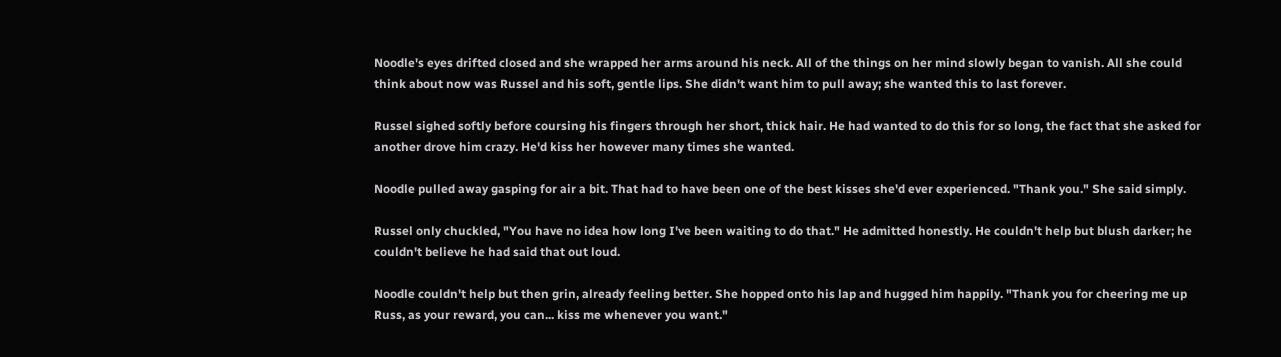Noodle's eyes drifted closed and she wrapped her arms around his neck. All of the things on her mind slowly began to vanish. All she could think about now was Russel and his soft, gentle lips. She didn't want him to pull away; she wanted this to last forever.

Russel sighed softly before coursing his fingers through her short, thick hair. He had wanted to do this for so long, the fact that she asked for another drove him crazy. He'd kiss her however many times she wanted.

Noodle pulled away gasping for air a bit. That had to have been one of the best kisses she'd ever experienced. "Thank you." She said simply.

Russel only chuckled, "You have no idea how long I've been waiting to do that." He admitted honestly. He couldn't help but blush darker; he couldn't believe he had said that out loud.

Noodle couldn't help but then grin, already feeling better. She hopped onto his lap and hugged him happily. "Thank you for cheering me up Russ, as your reward, you can... kiss me whenever you want."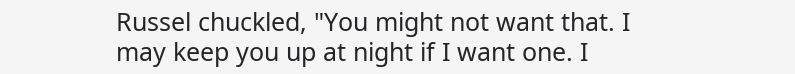Russel chuckled, "You might not want that. I may keep you up at night if I want one. I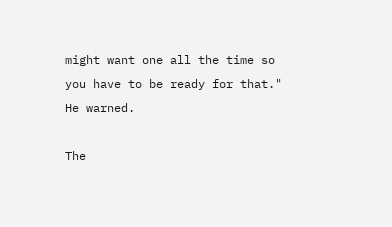might want one all the time so you have to be ready for that." He warned.

The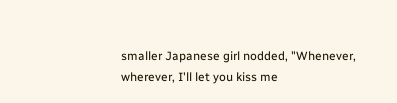smaller Japanese girl nodded, "Whenever, wherever, I'll let you kiss me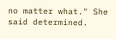no matter what." She said determined.